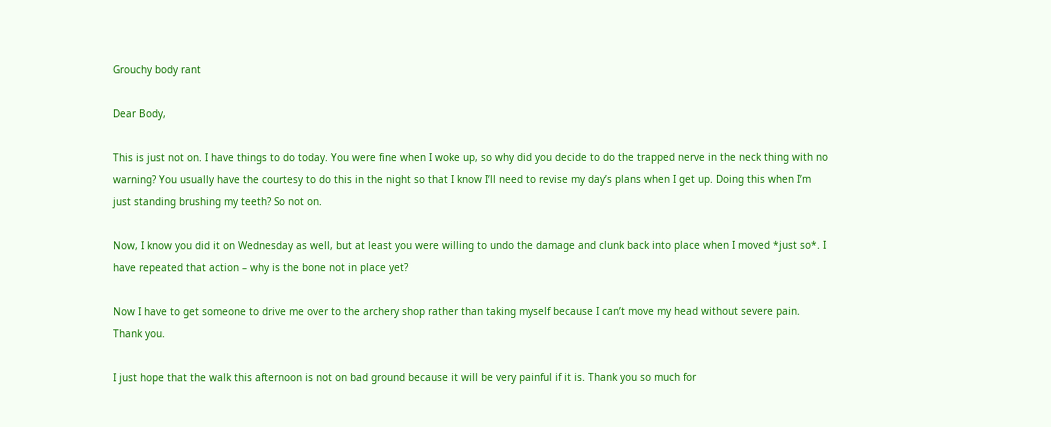Grouchy body rant

Dear Body,

This is just not on. I have things to do today. You were fine when I woke up, so why did you decide to do the trapped nerve in the neck thing with no warning? You usually have the courtesy to do this in the night so that I know I’ll need to revise my day’s plans when I get up. Doing this when I’m just standing brushing my teeth? So not on.

Now, I know you did it on Wednesday as well, but at least you were willing to undo the damage and clunk back into place when I moved *just so*. I have repeated that action – why is the bone not in place yet?

Now I have to get someone to drive me over to the archery shop rather than taking myself because I can’t move my head without severe pain. Thank you.

I just hope that the walk this afternoon is not on bad ground because it will be very painful if it is. Thank you so much for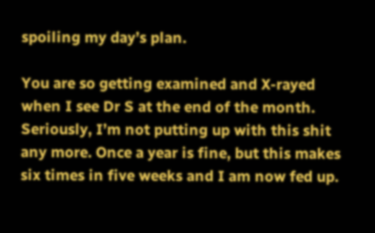spoiling my day’s plan.

You are so getting examined and X-rayed when I see Dr S at the end of the month. Seriously, I’m not putting up with this shit any more. Once a year is fine, but this makes six times in five weeks and I am now fed up.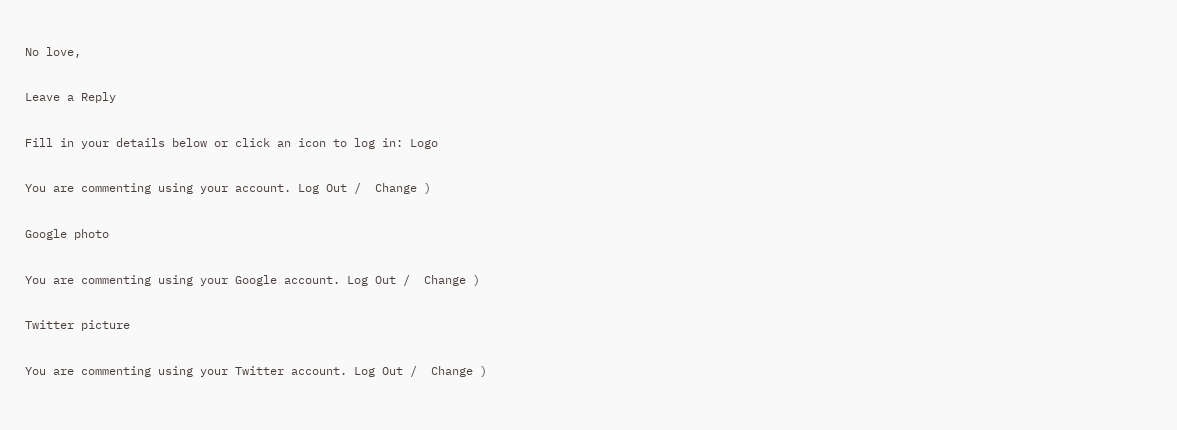No love,

Leave a Reply

Fill in your details below or click an icon to log in: Logo

You are commenting using your account. Log Out /  Change )

Google photo

You are commenting using your Google account. Log Out /  Change )

Twitter picture

You are commenting using your Twitter account. Log Out /  Change )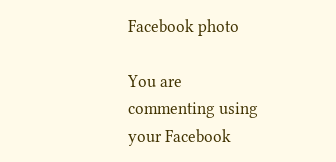Facebook photo

You are commenting using your Facebook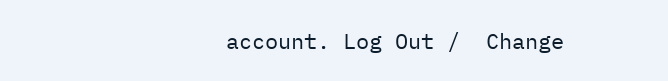account. Log Out /  Change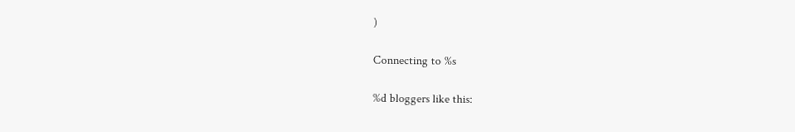)

Connecting to %s

%d bloggers like this: